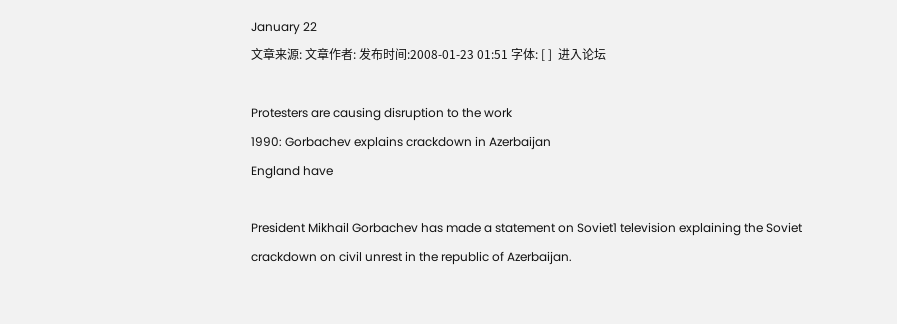January 22
文章来源: 文章作者: 发布时间:2008-01-23 01:51 字体: [ ]  进入论坛

Protesters are causing disruption to the work
1990: Gorbachev explains crackdown in Azerbaijan
England have

President Mikhail Gorbachev has made a statement on Soviet1 television explaining the Soviet crackdown on civil unrest in the republic of Azerbaijan.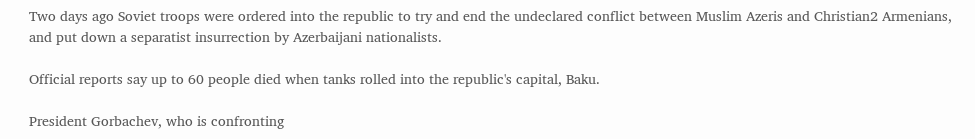Two days ago Soviet troops were ordered into the republic to try and end the undeclared conflict between Muslim Azeris and Christian2 Armenians, and put down a separatist insurrection by Azerbaijani nationalists.

Official reports say up to 60 people died when tanks rolled into the republic's capital, Baku.

President Gorbachev, who is confronting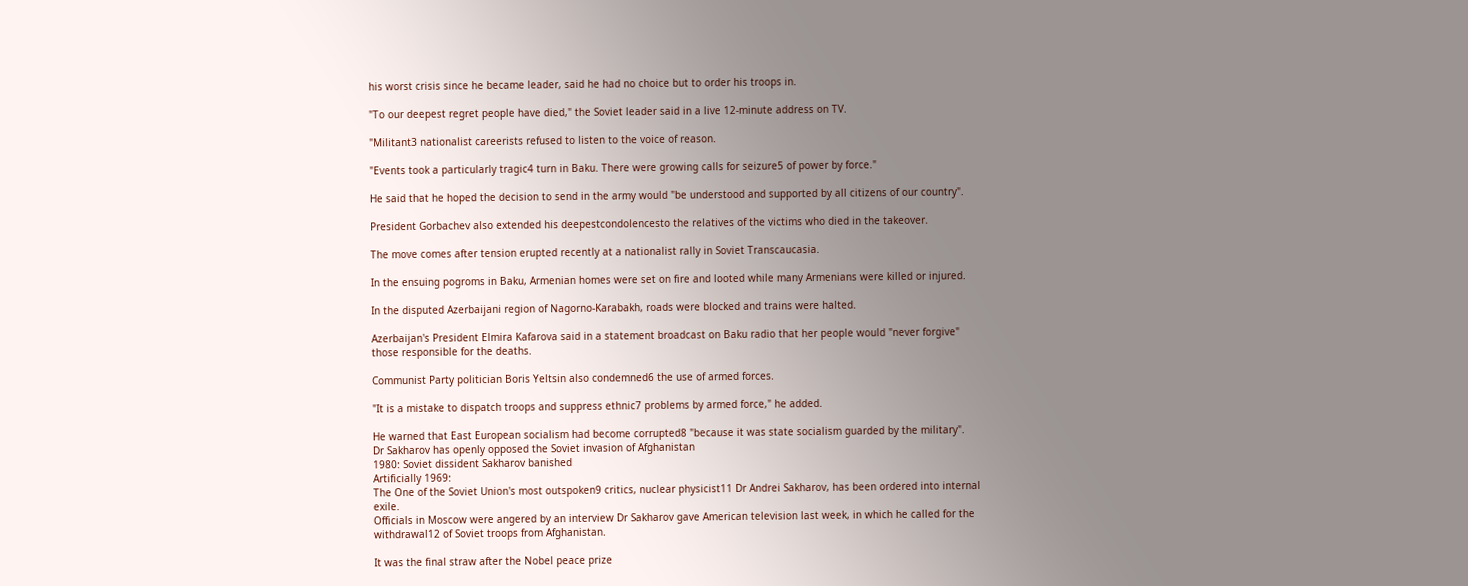his worst crisis since he became leader, said he had no choice but to order his troops in.

"To our deepest regret people have died," the Soviet leader said in a live 12-minute address on TV.

"Militant3 nationalist careerists refused to listen to the voice of reason.

"Events took a particularly tragic4 turn in Baku. There were growing calls for seizure5 of power by force."

He said that he hoped the decision to send in the army would "be understood and supported by all citizens of our country".

President Gorbachev also extended his deepestcondolencesto the relatives of the victims who died in the takeover.

The move comes after tension erupted recently at a nationalist rally in Soviet Transcaucasia.

In the ensuing pogroms in Baku, Armenian homes were set on fire and looted while many Armenians were killed or injured.

In the disputed Azerbaijani region of Nagorno-Karabakh, roads were blocked and trains were halted.

Azerbaijan's President Elmira Kafarova said in a statement broadcast on Baku radio that her people would "never forgive" those responsible for the deaths.

Communist Party politician Boris Yeltsin also condemned6 the use of armed forces.

"It is a mistake to dispatch troops and suppress ethnic7 problems by armed force," he added.

He warned that East European socialism had become corrupted8 "because it was state socialism guarded by the military".
Dr Sakharov has openly opposed the Soviet invasion of Afghanistan
1980: Soviet dissident Sakharov banished
Artificially 1969:
The One of the Soviet Union's most outspoken9 critics, nuclear physicist11 Dr Andrei Sakharov, has been ordered into internal exile.
Officials in Moscow were angered by an interview Dr Sakharov gave American television last week, in which he called for the withdrawal12 of Soviet troops from Afghanistan.

It was the final straw after the Nobel peace prize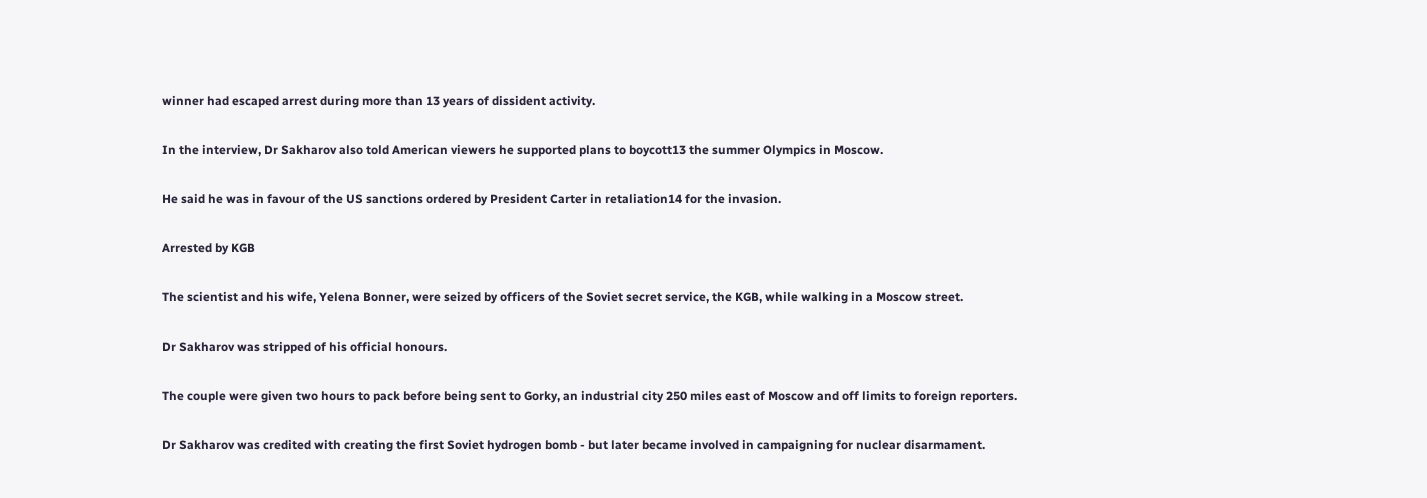winner had escaped arrest during more than 13 years of dissident activity.

In the interview, Dr Sakharov also told American viewers he supported plans to boycott13 the summer Olympics in Moscow.

He said he was in favour of the US sanctions ordered by President Carter in retaliation14 for the invasion.

Arrested by KGB

The scientist and his wife, Yelena Bonner, were seized by officers of the Soviet secret service, the KGB, while walking in a Moscow street.

Dr Sakharov was stripped of his official honours.

The couple were given two hours to pack before being sent to Gorky, an industrial city 250 miles east of Moscow and off limits to foreign reporters.

Dr Sakharov was credited with creating the first Soviet hydrogen bomb - but later became involved in campaigning for nuclear disarmament.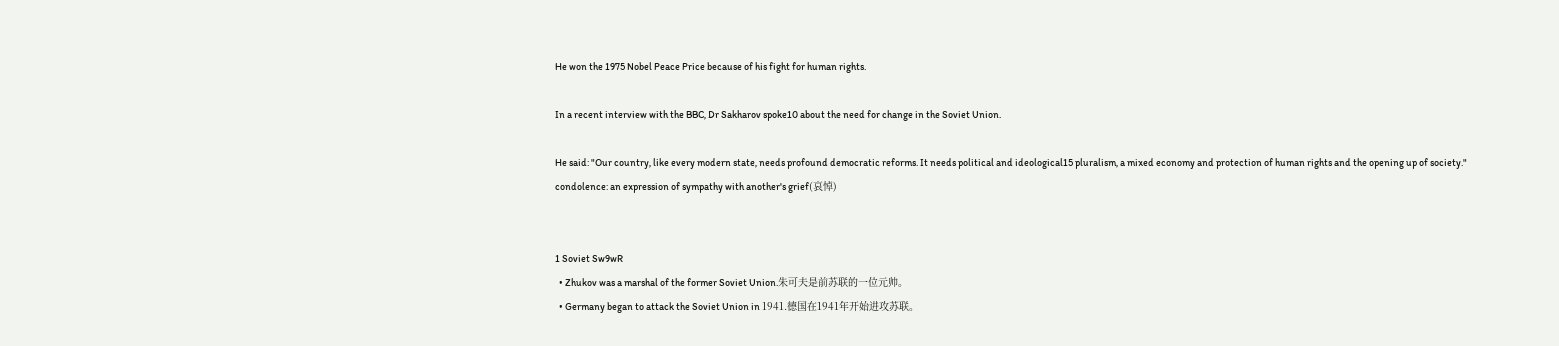He won the 1975 Nobel Peace Price because of his fight for human rights.

In a recent interview with the BBC, Dr Sakharov spoke10 about the need for change in the Soviet Union.

He said: "Our country, like every modern state, needs profound democratic reforms. It needs political and ideological15 pluralism, a mixed economy and protection of human rights and the opening up of society."
condolence: an expression of sympathy with another's grief(哀悼)


1 Soviet Sw9wR
  • Zhukov was a marshal of the former Soviet Union.朱可夫是前苏联的一位元帅。
  • Germany began to attack the Soviet Union in 1941.德国在1941年开始进攻苏联。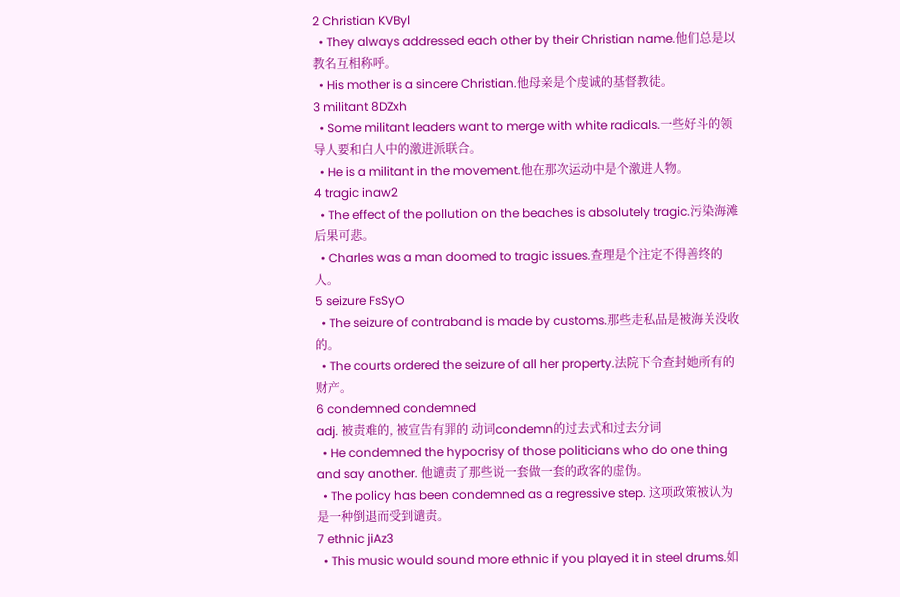2 Christian KVByl
  • They always addressed each other by their Christian name.他们总是以教名互相称呼。
  • His mother is a sincere Christian.他母亲是个虔诚的基督教徒。
3 militant 8DZxh
  • Some militant leaders want to merge with white radicals.一些好斗的领导人要和白人中的激进派联合。
  • He is a militant in the movement.他在那次运动中是个激进人物。
4 tragic inaw2
  • The effect of the pollution on the beaches is absolutely tragic.污染海滩后果可悲。
  • Charles was a man doomed to tragic issues.查理是个注定不得善终的人。
5 seizure FsSyO
  • The seizure of contraband is made by customs.那些走私品是被海关没收的。
  • The courts ordered the seizure of all her property.法院下令查封她所有的财产。
6 condemned condemned
adj. 被责难的, 被宣告有罪的 动词condemn的过去式和过去分词
  • He condemned the hypocrisy of those politicians who do one thing and say another. 他谴责了那些说一套做一套的政客的虚伪。
  • The policy has been condemned as a regressive step. 这项政策被认为是一种倒退而受到谴责。
7 ethnic jiAz3
  • This music would sound more ethnic if you played it in steel drums.如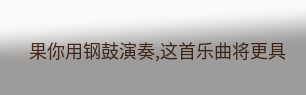果你用钢鼓演奏,这首乐曲将更具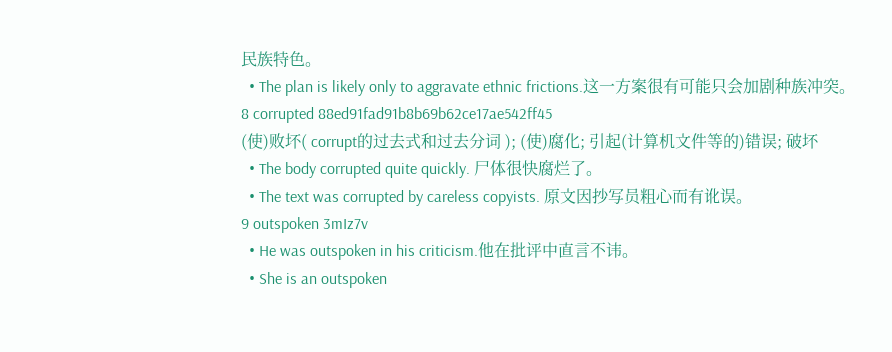民族特色。
  • The plan is likely only to aggravate ethnic frictions.这一方案很有可能只会加剧种族冲突。
8 corrupted 88ed91fad91b8b69b62ce17ae542ff45
(使)败坏( corrupt的过去式和过去分词 ); (使)腐化; 引起(计算机文件等的)错误; 破坏
  • The body corrupted quite quickly. 尸体很快腐烂了。
  • The text was corrupted by careless copyists. 原文因抄写员粗心而有讹误。
9 outspoken 3mIz7v
  • He was outspoken in his criticism.他在批评中直言不讳。
  • She is an outspoken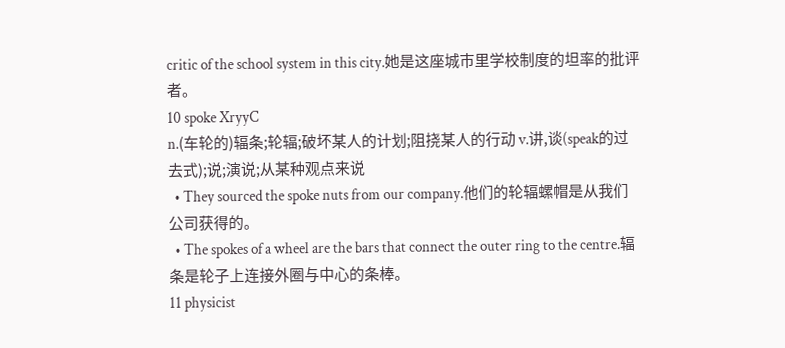critic of the school system in this city.她是这座城市里学校制度的坦率的批评者。
10 spoke XryyC
n.(车轮的)辐条;轮辐;破坏某人的计划;阻挠某人的行动 v.讲,谈(speak的过去式);说;演说;从某种观点来说
  • They sourced the spoke nuts from our company.他们的轮辐螺帽是从我们公司获得的。
  • The spokes of a wheel are the bars that connect the outer ring to the centre.辐条是轮子上连接外圈与中心的条棒。
11 physicist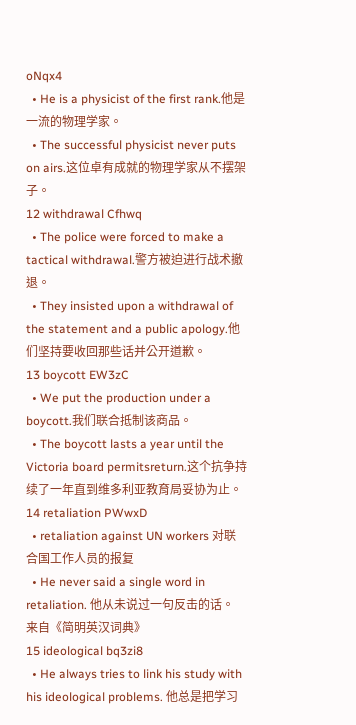oNqx4
  • He is a physicist of the first rank.他是一流的物理学家。
  • The successful physicist never puts on airs.这位卓有成就的物理学家从不摆架子。
12 withdrawal Cfhwq
  • The police were forced to make a tactical withdrawal.警方被迫进行战术撤退。
  • They insisted upon a withdrawal of the statement and a public apology.他们坚持要收回那些话并公开道歉。
13 boycott EW3zC
  • We put the production under a boycott.我们联合抵制该商品。
  • The boycott lasts a year until the Victoria board permitsreturn.这个抗争持续了一年直到维多利亚教育局妥协为止。
14 retaliation PWwxD
  • retaliation against UN workers 对联合国工作人员的报复
  • He never said a single word in retaliation. 他从未说过一句反击的话。 来自《简明英汉词典》
15 ideological bq3zi8
  • He always tries to link his study with his ideological problems. 他总是把学习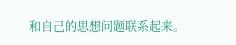和自己的思想问题联系起来。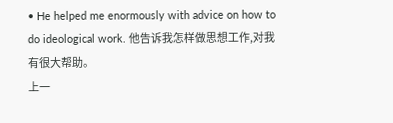• He helped me enormously with advice on how to do ideological work. 他告诉我怎样做思想工作,对我有很大帮助。
上一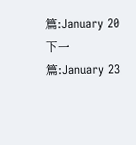篇:January 20 下一篇:January 23